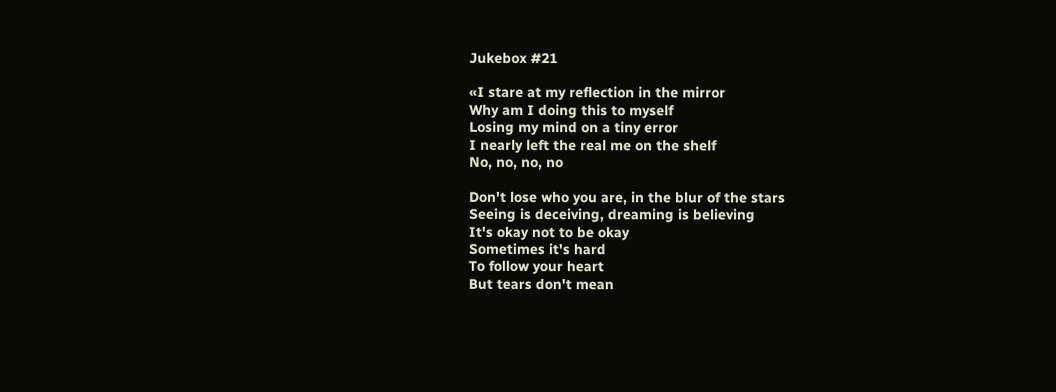Jukebox #21

«I stare at my reflection in the mirror
Why am I doing this to myself
Losing my mind on a tiny error
I nearly left the real me on the shelf
No, no, no, no

Don't lose who you are, in the blur of the stars
Seeing is deceiving, dreaming is believing
It's okay not to be okay
Sometimes it's hard
To follow your heart
But tears don't mean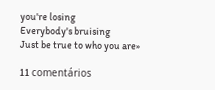you're losing
Everybody's bruising
Just be true to who you are»

11 comentários